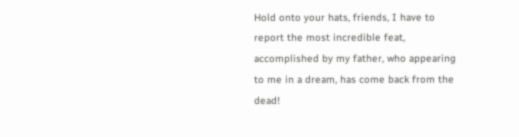Hold onto your hats, friends, I have to report the most incredible feat, accomplished by my father, who appearing to me in a dream, has come back from the dead!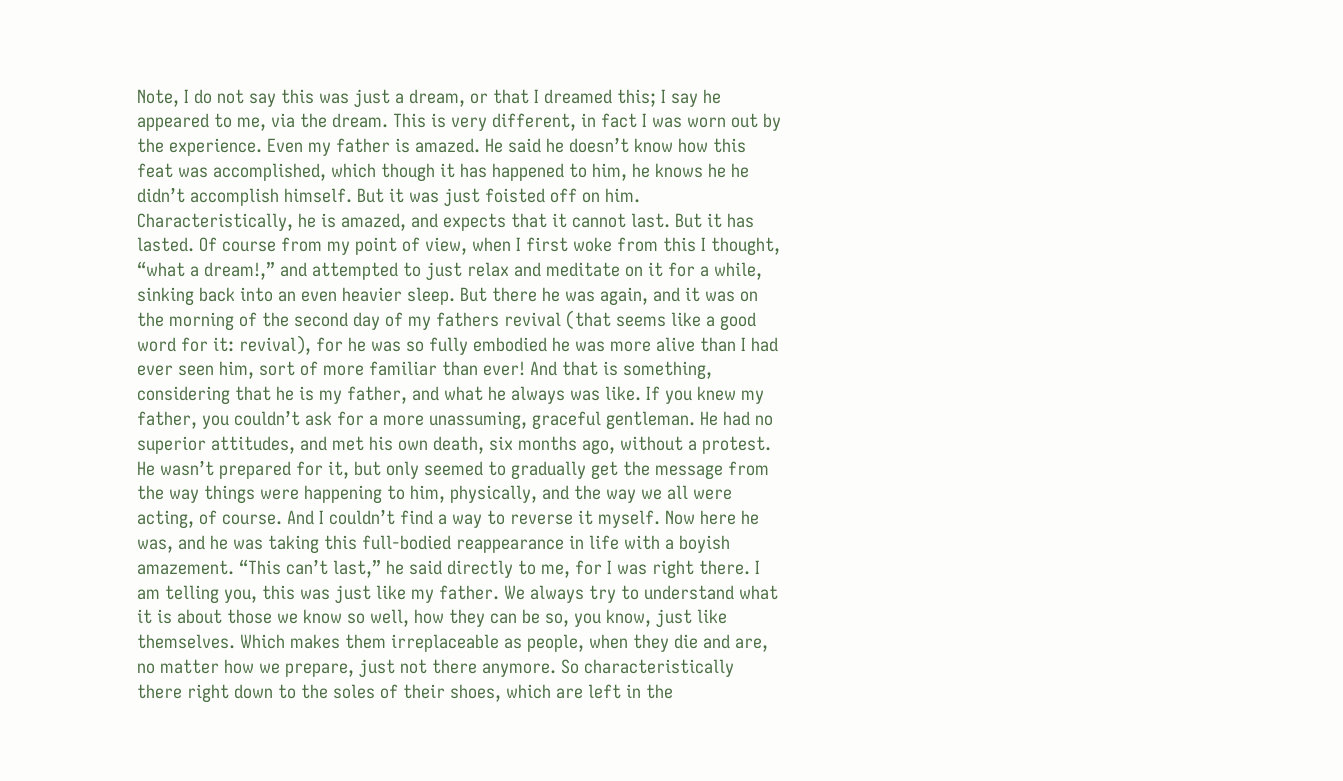Note, I do not say this was just a dream, or that I dreamed this; I say he appeared to me, via the dream. This is very different, in fact I was worn out by the experience. Even my father is amazed. He said he doesn’t know how this feat was accomplished, which though it has happened to him, he knows he he didn’t accomplish himself. But it was just foisted off on him. Characteristically, he is amazed, and expects that it cannot last. But it has lasted. Of course from my point of view, when I first woke from this I thought, “what a dream!,” and attempted to just relax and meditate on it for a while, sinking back into an even heavier sleep. But there he was again, and it was on the morning of the second day of my fathers revival (that seems like a good word for it: revival), for he was so fully embodied he was more alive than I had ever seen him, sort of more familiar than ever! And that is something, considering that he is my father, and what he always was like. If you knew my father, you couldn’t ask for a more unassuming, graceful gentleman. He had no superior attitudes, and met his own death, six months ago, without a protest. He wasn’t prepared for it, but only seemed to gradually get the message from the way things were happening to him, physically, and the way we all were acting, of course. And I couldn’t find a way to reverse it myself. Now here he was, and he was taking this full-bodied reappearance in life with a boyish amazement. “This can’t last,” he said directly to me, for I was right there. I am telling you, this was just like my father. We always try to understand what it is about those we know so well, how they can be so, you know, just like themselves. Which makes them irreplaceable as people, when they die and are, no matter how we prepare, just not there anymore. So characteristically there right down to the soles of their shoes, which are left in the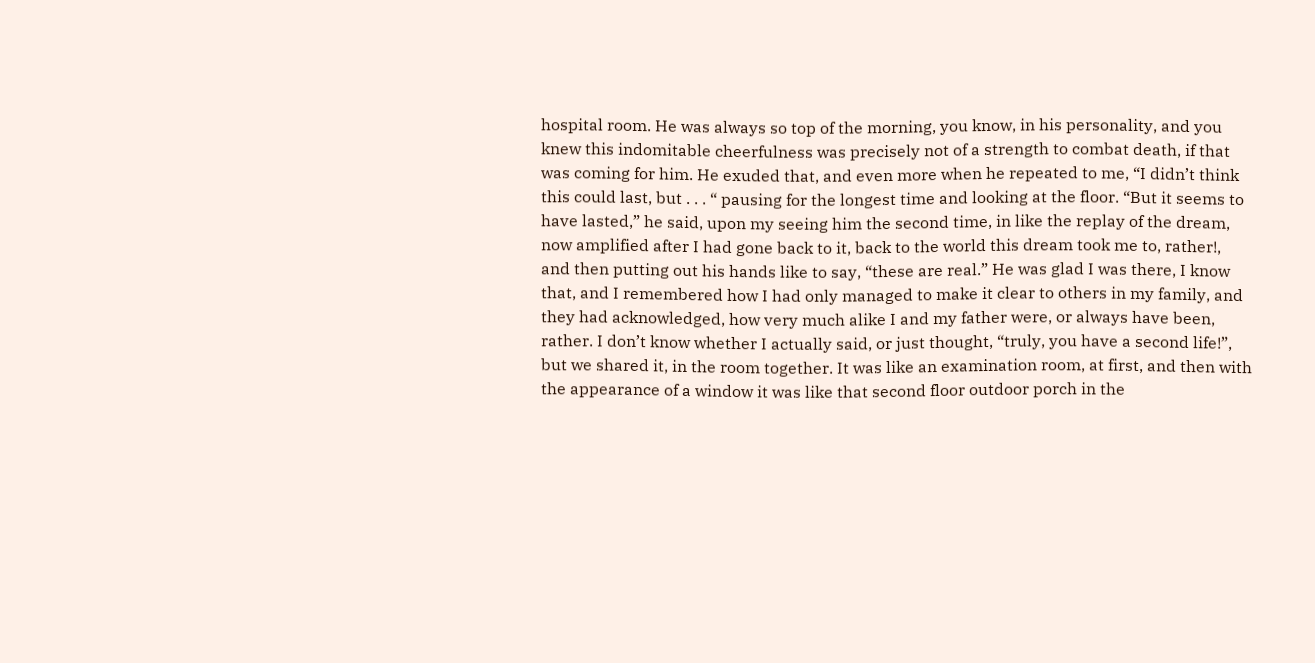hospital room. He was always so top of the morning, you know, in his personality, and you knew this indomitable cheerfulness was precisely not of a strength to combat death, if that was coming for him. He exuded that, and even more when he repeated to me, “I didn’t think this could last, but . . . “ pausing for the longest time and looking at the floor. “But it seems to have lasted,” he said, upon my seeing him the second time, in like the replay of the dream, now amplified after I had gone back to it, back to the world this dream took me to, rather!, and then putting out his hands like to say, “these are real.” He was glad I was there, I know that, and I remembered how I had only managed to make it clear to others in my family, and they had acknowledged, how very much alike I and my father were, or always have been, rather. I don’t know whether I actually said, or just thought, “truly, you have a second life!”, but we shared it, in the room together. It was like an examination room, at first, and then with the appearance of a window it was like that second floor outdoor porch in the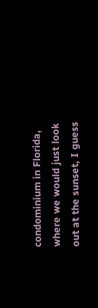condominium in Florida, where we would just look out at the sunset, I guess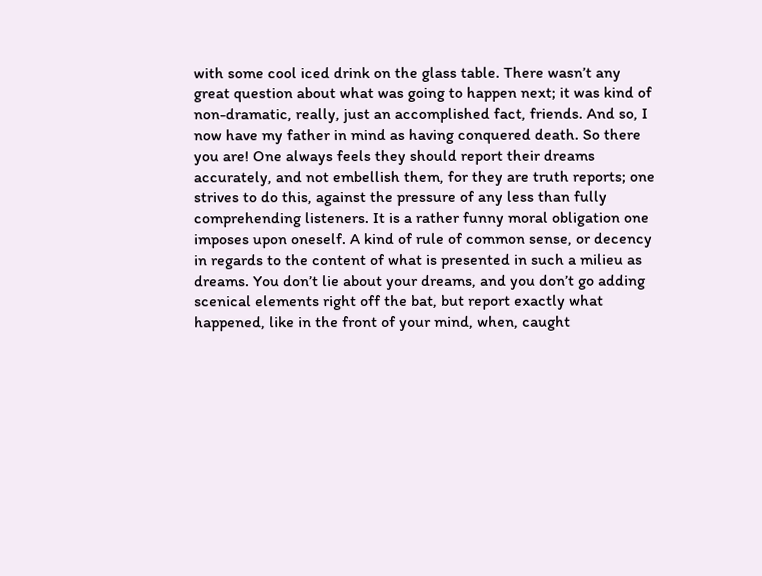with some cool iced drink on the glass table. There wasn’t any great question about what was going to happen next; it was kind of non-dramatic, really, just an accomplished fact, friends. And so, I now have my father in mind as having conquered death. So there you are! One always feels they should report their dreams accurately, and not embellish them, for they are truth reports; one strives to do this, against the pressure of any less than fully comprehending listeners. It is a rather funny moral obligation one imposes upon oneself. A kind of rule of common sense, or decency in regards to the content of what is presented in such a milieu as dreams. You don’t lie about your dreams, and you don’t go adding scenical elements right off the bat, but report exactly what happened, like in the front of your mind, when, caught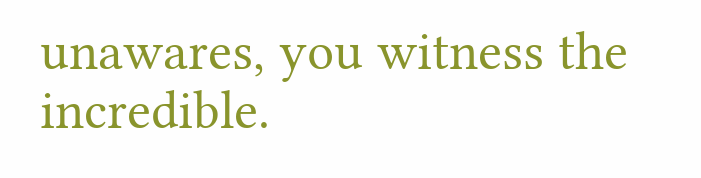unawares, you witness the incredible.